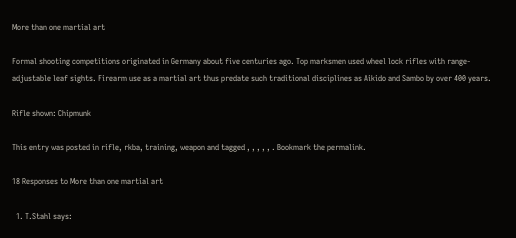More than one martial art

Formal shooting competitions originated in Germany about five centuries ago. Top marksmen used wheel lock rifles with range-adjustable leaf sights. Firearm use as a martial art thus predate such traditional disciplines as Aikido and Sambo by over 400 years.

Rifle shown: Chipmunk

This entry was posted in rifle, rkba, training, weapon and tagged , , , , , . Bookmark the permalink.

18 Responses to More than one martial art

  1. T.Stahl says: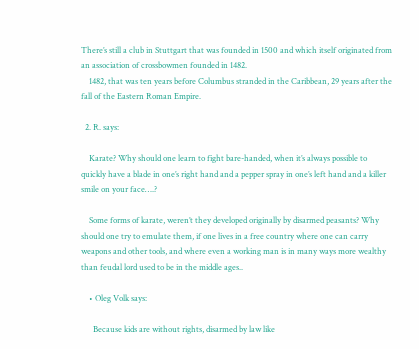There’s still a club in Stuttgart that was founded in 1500 and which itself originated from an association of crossbowmen founded in 1482.
    1482, that was ten years before Columbus stranded in the Caribbean, 29 years after the fall of the Eastern Roman Empire.

  2. R. says:

    Karate? Why should one learn to fight bare-handed, when it’s always possible to quickly have a blade in one’s right hand and a pepper spray in one’s left hand and a killer smile on your face….?

    Some forms of karate, weren’t they developed originally by disarmed peasants? Why should one try to emulate them, if one lives in a free country where one can carry weapons and other tools, and where even a working man is in many ways more wealthy than feudal lord used to be in the middle ages..

    • Oleg Volk says:

      Because kids are without rights, disarmed by law like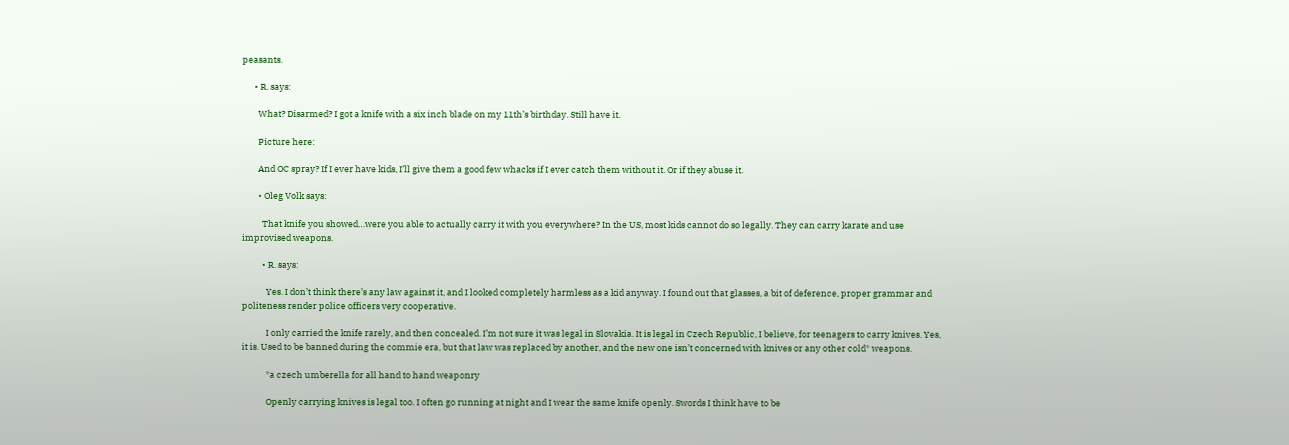peasants.

      • R. says:

        What? Disarmed? I got a knife with a six inch blade on my 11th’s birthday. Still have it.

        Picture here:

        And OC spray? If I ever have kids, I’ll give them a good few whacks if I ever catch them without it. Or if they abuse it.

        • Oleg Volk says:

          That knife you showed…were you able to actually carry it with you everywhere? In the US, most kids cannot do so legally. They can carry karate and use improvised weapons.

          • R. says:

            Yes. I don’t think there’s any law against it, and I looked completely harmless as a kid anyway. I found out that glasses, a bit of deference, proper grammar and politeness render police officers very cooperative.

            I only carried the knife rarely, and then concealed. I’m not sure it was legal in Slovakia. It is legal in Czech Republic, I believe, for teenagers to carry knives. Yes, it is. Used to be banned during the commie era, but that law was replaced by another, and the new one isn’t concerned with knives or any other cold* weapons.

            *a czech umberella for all hand to hand weaponry

            Openly carrying knives is legal too. I often go running at night and I wear the same knife openly. Swords I think have to be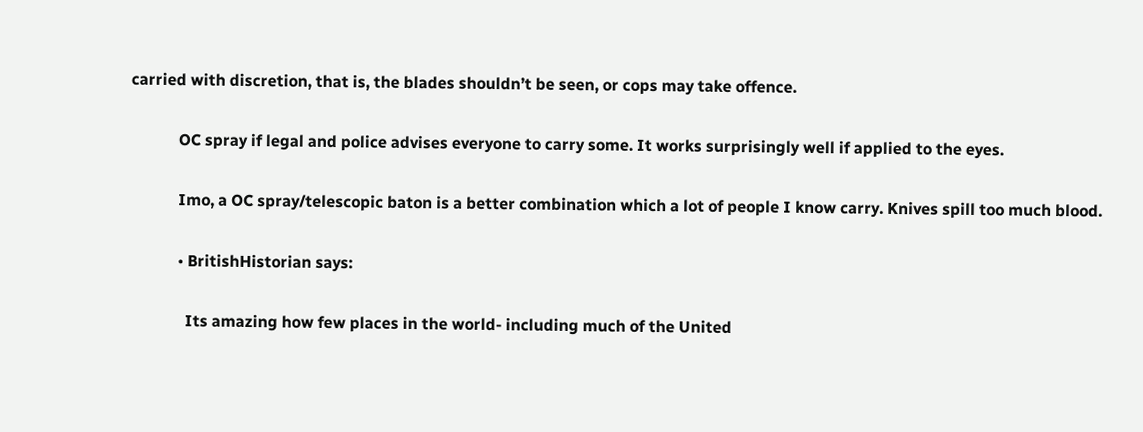carried with discretion, that is, the blades shouldn’t be seen, or cops may take offence.

            OC spray if legal and police advises everyone to carry some. It works surprisingly well if applied to the eyes.

            Imo, a OC spray/telescopic baton is a better combination which a lot of people I know carry. Knives spill too much blood.

            • BritishHistorian says:

              Its amazing how few places in the world- including much of the United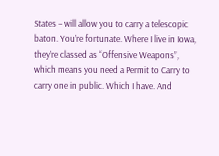States – will allow you to carry a telescopic baton. You’re fortunate. Where I live in Iowa, they’re classed as “Offensive Weapons”, which means you need a Permit to Carry to carry one in public. Which I have. And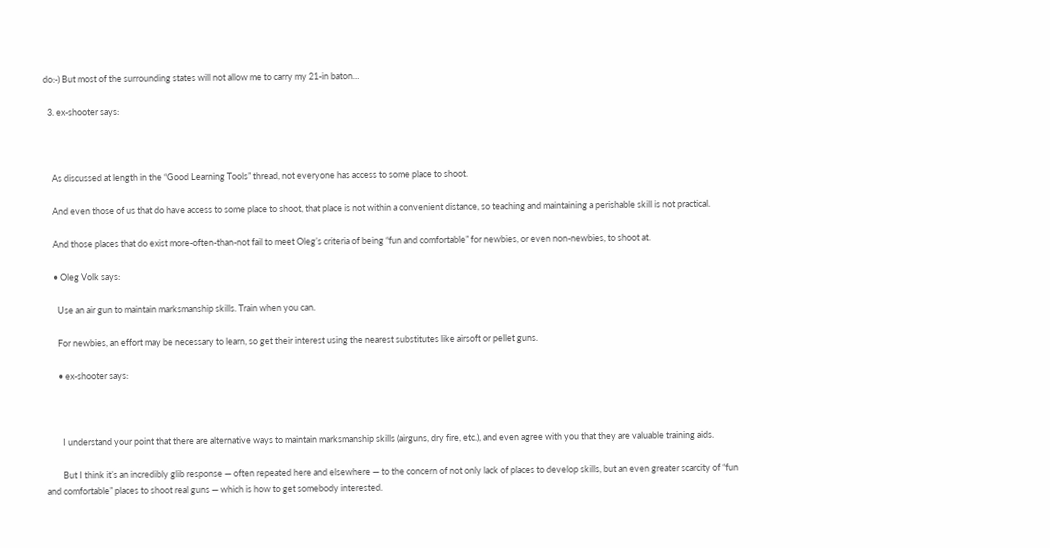do:-) But most of the surrounding states will not allow me to carry my 21-in baton…

  3. ex-shooter says:



    As discussed at length in the “Good Learning Tools” thread, not everyone has access to some place to shoot.

    And even those of us that do have access to some place to shoot, that place is not within a convenient distance, so teaching and maintaining a perishable skill is not practical.

    And those places that do exist more-often-than-not fail to meet Oleg’s criteria of being “fun and comfortable” for newbies, or even non-newbies, to shoot at.

    • Oleg Volk says:

      Use an air gun to maintain marksmanship skills. Train when you can.

      For newbies, an effort may be necessary to learn, so get their interest using the nearest substitutes like airsoft or pellet guns.

      • ex-shooter says:



        I understand your point that there are alternative ways to maintain marksmanship skills (airguns, dry fire, etc.), and even agree with you that they are valuable training aids.

        But I think it’s an incredibly glib response — often repeated here and elsewhere — to the concern of not only lack of places to develop skills, but an even greater scarcity of “fun and comfortable” places to shoot real guns — which is how to get somebody interested.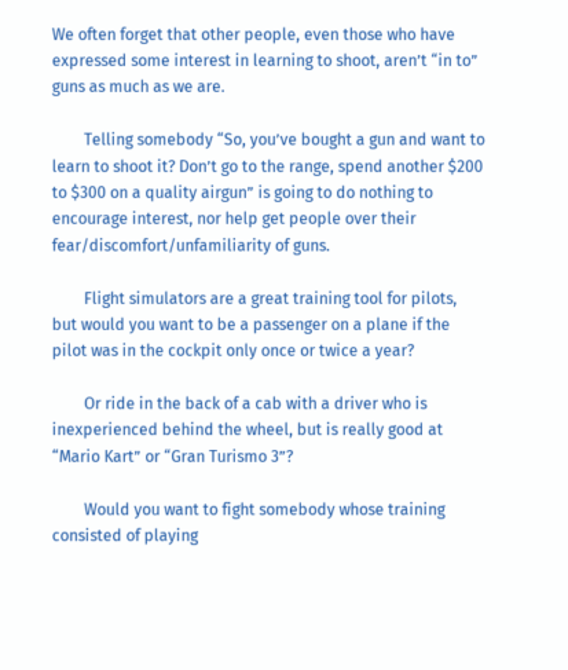We often forget that other people, even those who have expressed some interest in learning to shoot, aren’t “in to” guns as much as we are.

        Telling somebody “So, you’ve bought a gun and want to learn to shoot it? Don’t go to the range, spend another $200 to $300 on a quality airgun” is going to do nothing to encourage interest, nor help get people over their fear/discomfort/unfamiliarity of guns.

        Flight simulators are a great training tool for pilots, but would you want to be a passenger on a plane if the pilot was in the cockpit only once or twice a year?

        Or ride in the back of a cab with a driver who is inexperienced behind the wheel, but is really good at “Mario Kart” or “Gran Turismo 3”?

        Would you want to fight somebody whose training consisted of playing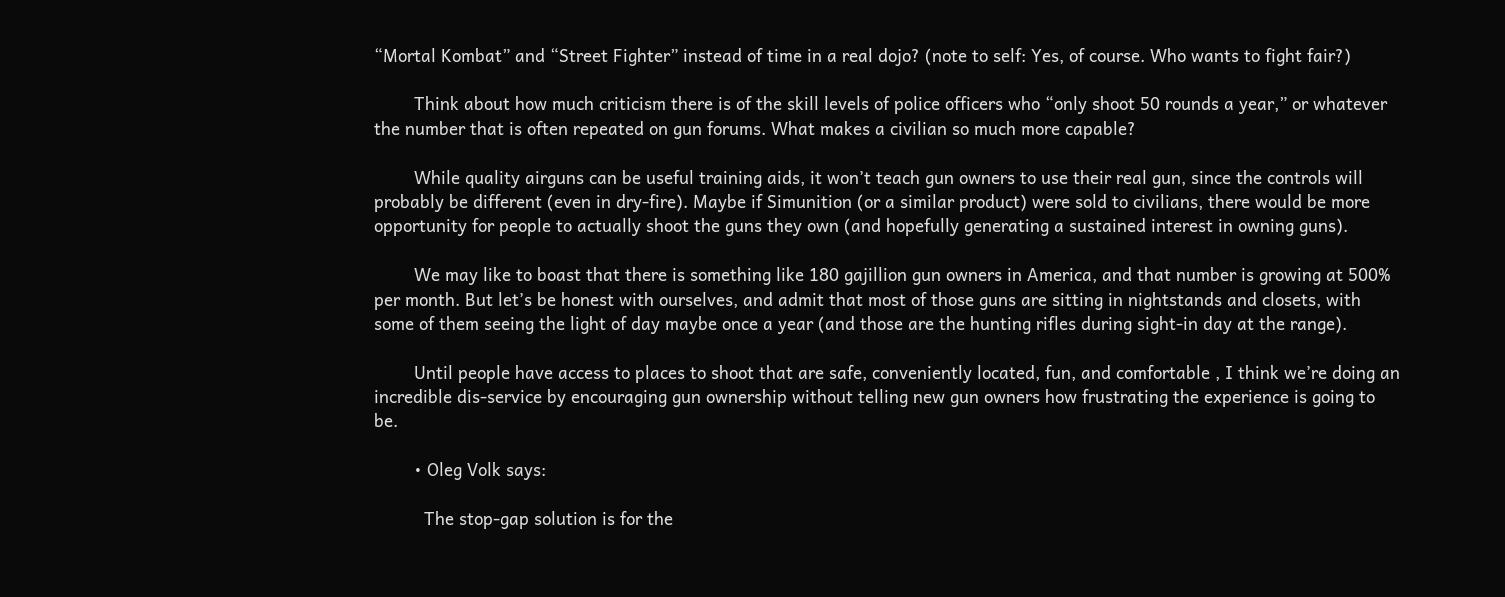“Mortal Kombat” and “Street Fighter” instead of time in a real dojo? (note to self: Yes, of course. Who wants to fight fair?)

        Think about how much criticism there is of the skill levels of police officers who “only shoot 50 rounds a year,” or whatever the number that is often repeated on gun forums. What makes a civilian so much more capable?

        While quality airguns can be useful training aids, it won’t teach gun owners to use their real gun, since the controls will probably be different (even in dry-fire). Maybe if Simunition (or a similar product) were sold to civilians, there would be more opportunity for people to actually shoot the guns they own (and hopefully generating a sustained interest in owning guns).

        We may like to boast that there is something like 180 gajillion gun owners in America, and that number is growing at 500% per month. But let’s be honest with ourselves, and admit that most of those guns are sitting in nightstands and closets, with some of them seeing the light of day maybe once a year (and those are the hunting rifles during sight-in day at the range).

        Until people have access to places to shoot that are safe, conveniently located, fun, and comfortable , I think we’re doing an incredible dis-service by encouraging gun ownership without telling new gun owners how frustrating the experience is going to be.

        • Oleg Volk says:

          The stop-gap solution is for the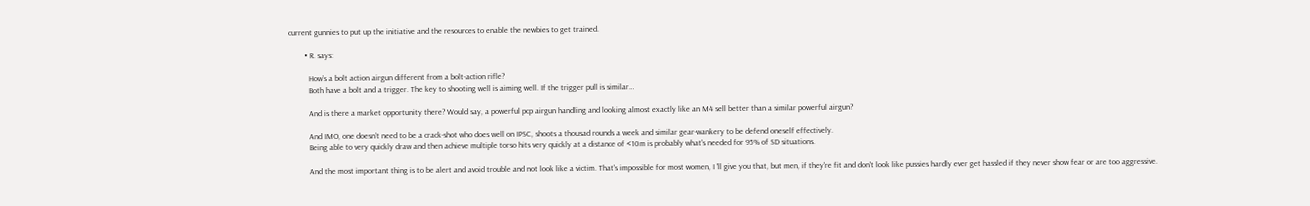current gunnies to put up the initiative and the resources to enable the newbies to get trained.

        • R. says:

          How’s a bolt action airgun different from a bolt-action rifle?
          Both have a bolt and a trigger. The key to shooting well is aiming well. If the trigger pull is similar…

          And is there a market opportunity there? Would say, a powerful pcp airgun handling and looking almost exactly like an M4 sell better than a similar powerful airgun?

          And IMO, one doesn’t need to be a crack-shot who does well on IPSC, shoots a thousad rounds a week and similar gear-wankery to be defend oneself effectively.
          Being able to very quickly draw and then achieve multiple torso hits very quickly at a distance of <10m is probably what's needed for 95% of SD situations.

          And the most important thing is to be alert and avoid trouble and not look like a victim. That's impossible for most women, I 'll give you that, but men, if they're fit and don't look like pussies hardly ever get hassled if they never show fear or are too aggressive.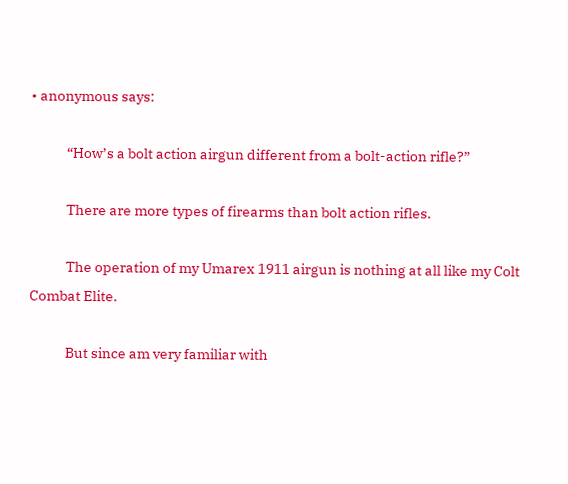• anonymous says:

            “How’s a bolt action airgun different from a bolt-action rifle?”

            There are more types of firearms than bolt action rifles.

            The operation of my Umarex 1911 airgun is nothing at all like my Colt Combat Elite.

            But since am very familiar with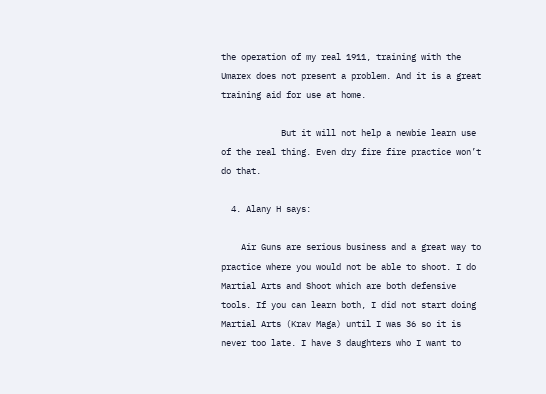the operation of my real 1911, training with the Umarex does not present a problem. And it is a great training aid for use at home.

            But it will not help a newbie learn use of the real thing. Even dry fire fire practice won’t do that.

  4. Alany H says:

    Air Guns are serious business and a great way to practice where you would not be able to shoot. I do Martial Arts and Shoot which are both defensive tools. If you can learn both, I did not start doing Martial Arts (Krav Maga) until I was 36 so it is never too late. I have 3 daughters who I want to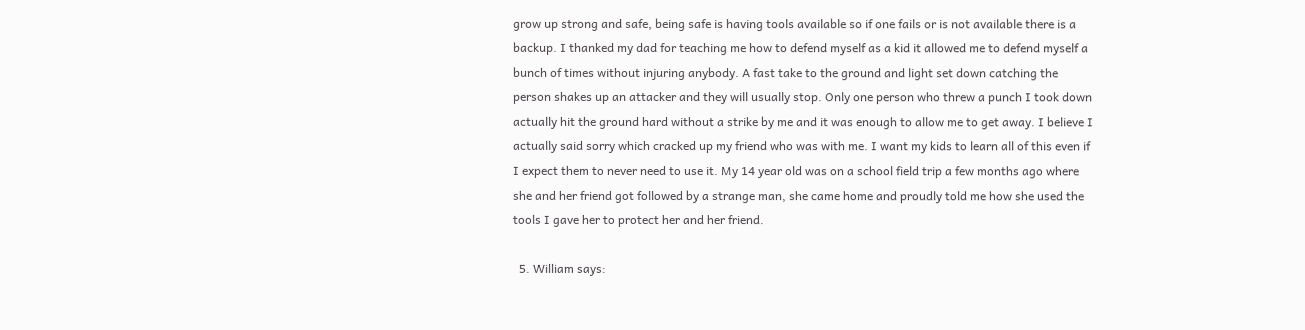grow up strong and safe, being safe is having tools available so if one fails or is not available there is a backup. I thanked my dad for teaching me how to defend myself as a kid it allowed me to defend myself a bunch of times without injuring anybody. A fast take to the ground and light set down catching the person shakes up an attacker and they will usually stop. Only one person who threw a punch I took down actually hit the ground hard without a strike by me and it was enough to allow me to get away. I believe I actually said sorry which cracked up my friend who was with me. I want my kids to learn all of this even if I expect them to never need to use it. My 14 year old was on a school field trip a few months ago where she and her friend got followed by a strange man, she came home and proudly told me how she used the tools I gave her to protect her and her friend.

  5. William says: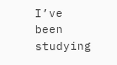I’ve been studying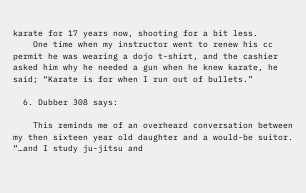karate for 17 years now, shooting for a bit less.
    One time when my instructor went to renew his cc permit he was wearing a dojo t-shirt, and the cashier asked him why he needed a gun when he knew karate, he said; “Karate is for when I run out of bullets.”

  6. Dubber 308 says:

    This reminds me of an overheard conversation between my then sixteen year old daughter and a would-be suitor. “…and I study ju-jitsu and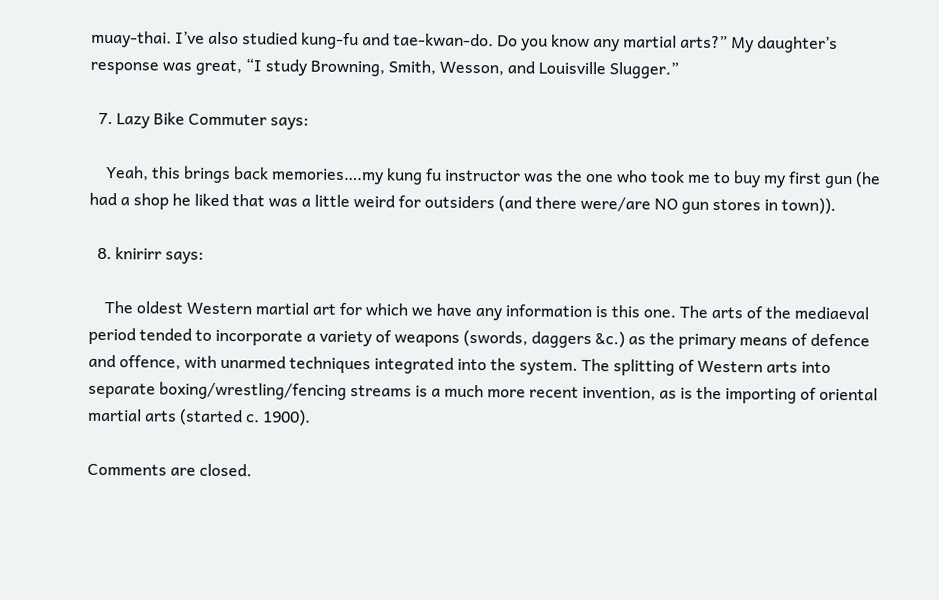muay-thai. I’ve also studied kung-fu and tae-kwan-do. Do you know any martial arts?” My daughter’s response was great, “I study Browning, Smith, Wesson, and Louisville Slugger.”

  7. Lazy Bike Commuter says:

    Yeah, this brings back memories….my kung fu instructor was the one who took me to buy my first gun (he had a shop he liked that was a little weird for outsiders (and there were/are NO gun stores in town)).

  8. knirirr says:

    The oldest Western martial art for which we have any information is this one. The arts of the mediaeval period tended to incorporate a variety of weapons (swords, daggers &c.) as the primary means of defence and offence, with unarmed techniques integrated into the system. The splitting of Western arts into separate boxing/wrestling/fencing streams is a much more recent invention, as is the importing of oriental martial arts (started c. 1900).

Comments are closed.